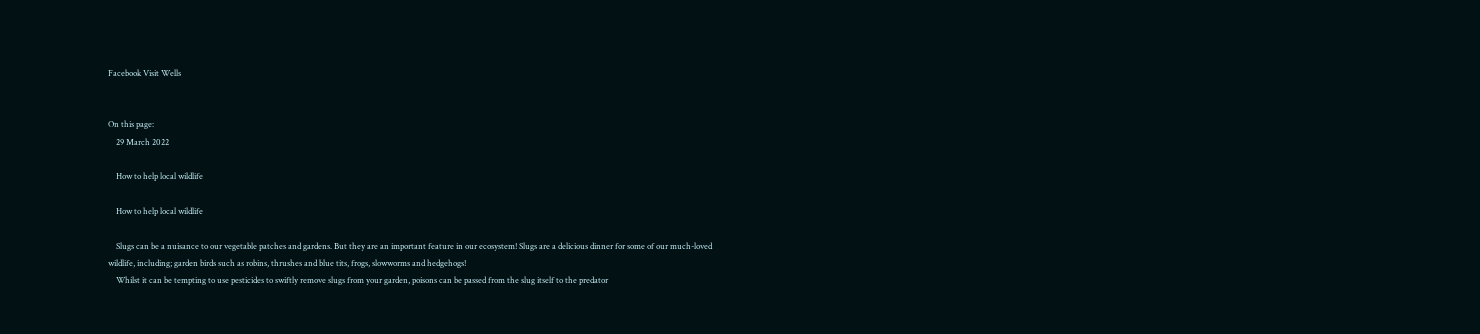Facebook Visit Wells


On this page:
    29 March 2022

    How to help local wildlife

    How to help local wildlife

    Slugs can be a nuisance to our vegetable patches and gardens. But they are an important feature in our ecosystem! Slugs are a delicious dinner for some of our much-loved wildlife, including; garden birds such as robins, thrushes and blue tits, frogs, slowworms and hedgehogs!
    Whilst it can be tempting to use pesticides to swiftly remove slugs from your garden, poisons can be passed from the slug itself to the predator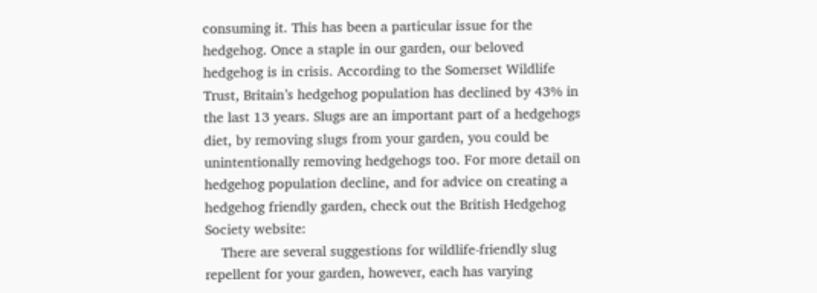consuming it. This has been a particular issue for the hedgehog. Once a staple in our garden, our beloved hedgehog is in crisis. According to the Somerset Wildlife Trust, Britain’s hedgehog population has declined by 43% in the last 13 years. Slugs are an important part of a hedgehogs diet, by removing slugs from your garden, you could be unintentionally removing hedgehogs too. For more detail on hedgehog population decline, and for advice on creating a hedgehog friendly garden, check out the British Hedgehog Society website:
    There are several suggestions for wildlife-friendly slug repellent for your garden, however, each has varying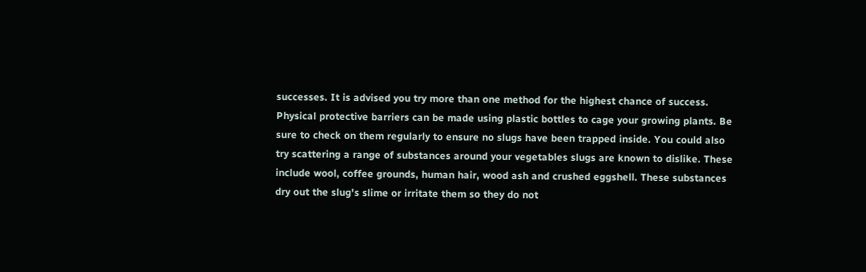successes. It is advised you try more than one method for the highest chance of success. Physical protective barriers can be made using plastic bottles to cage your growing plants. Be sure to check on them regularly to ensure no slugs have been trapped inside. You could also try scattering a range of substances around your vegetables slugs are known to dislike. These include wool, coffee grounds, human hair, wood ash and crushed eggshell. These substances dry out the slug's slime or irritate them so they do not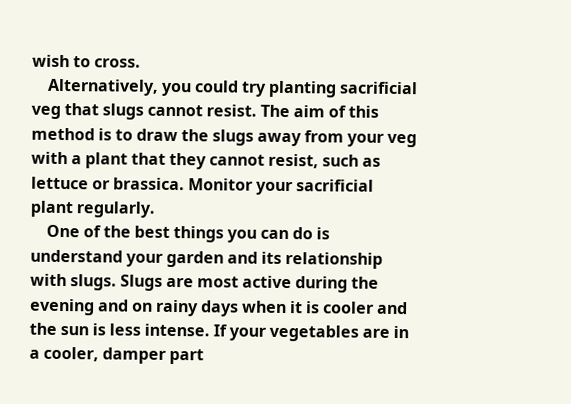wish to cross.
    Alternatively, you could try planting sacrificial veg that slugs cannot resist. The aim of this method is to draw the slugs away from your veg with a plant that they cannot resist, such as lettuce or brassica. Monitor your sacrificial plant regularly.
    One of the best things you can do is understand your garden and its relationship with slugs. Slugs are most active during the evening and on rainy days when it is cooler and the sun is less intense. If your vegetables are in a cooler, damper part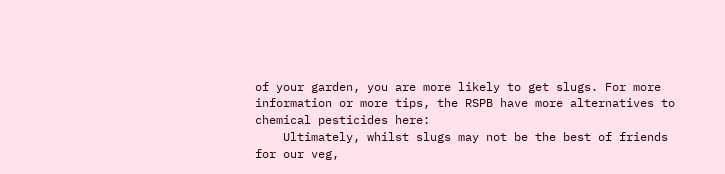of your garden, you are more likely to get slugs. For more information or more tips, the RSPB have more alternatives to chemical pesticides here:
    Ultimately, whilst slugs may not be the best of friends for our veg,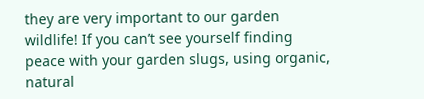they are very important to our garden wildlife! If you can’t see yourself finding peace with your garden slugs, using organic, natural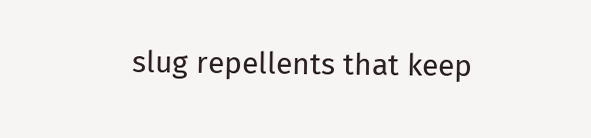slug repellents that keep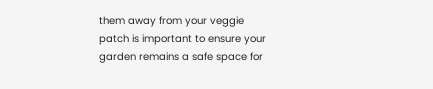them away from your veggie patch is important to ensure your garden remains a safe space for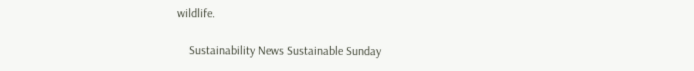wildlife.

    Sustainability News Sustainable Sunday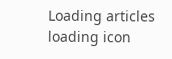Loading articles loading icon